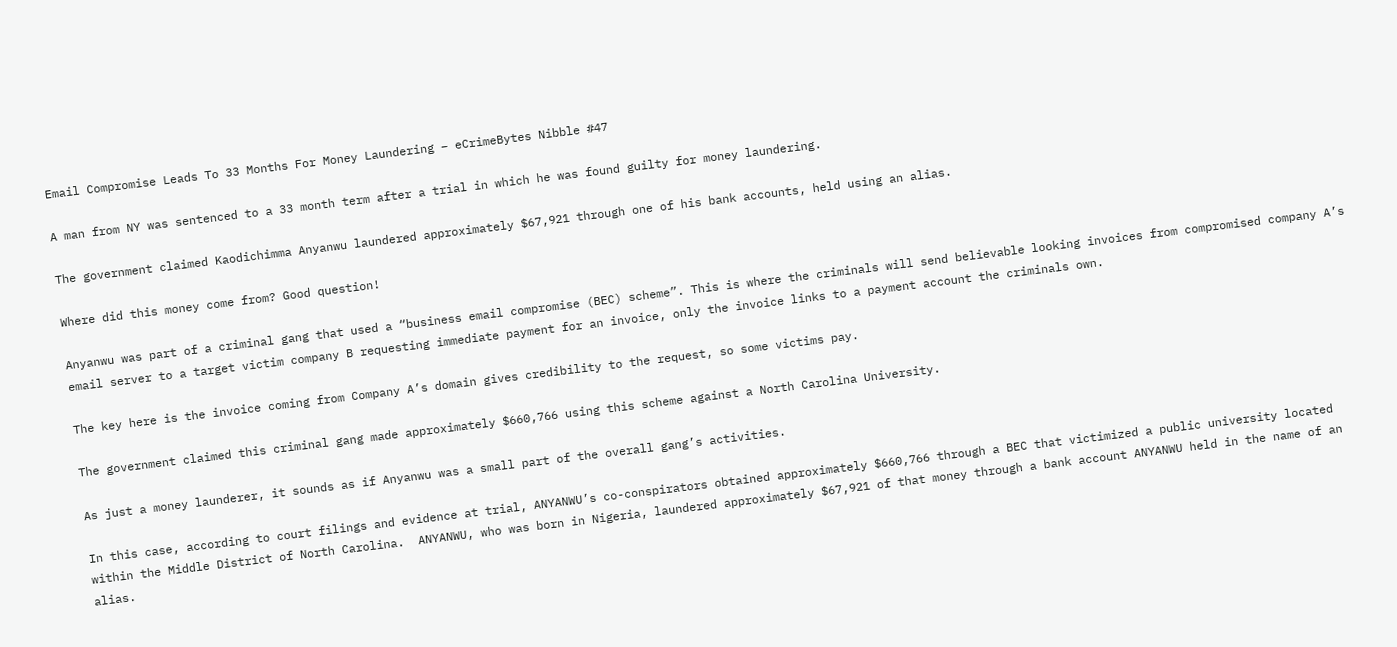Email Compromise Leads To 33 Months For Money Laundering – eCrimeBytes Nibble #47

A man from NY was sentenced to a 33 month term after a trial in which he was found guilty for money laundering.

The government claimed Kaodichimma Anyanwu laundered approximately $67,921 through one of his bank accounts, held using an alias.

Where did this money come from? Good question!

Anyanwu was part of a criminal gang that used a “business email compromise (BEC) scheme”. This is where the criminals will send believable looking invoices from compromised company A’s email server to a target victim company B requesting immediate payment for an invoice, only the invoice links to a payment account the criminals own.

The key here is the invoice coming from Company A’s domain gives credibility to the request, so some victims pay.

The government claimed this criminal gang made approximately $660,766 using this scheme against a North Carolina University.

As just a money launderer, it sounds as if Anyanwu was a small part of the overall gang’s activities.

In this case, according to court filings and evidence at trial, ANYANWU’s co-conspirators obtained approximately $660,766 through a BEC that victimized a public university located within the Middle District of North Carolina.  ANYANWU, who was born in Nigeria, laundered approximately $67,921 of that money through a bank account ANYANWU held in the name of an alias.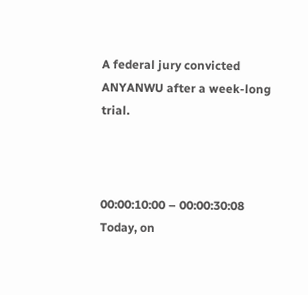A federal jury convicted ANYANWU after a week-long trial.



00:00:10:00 – 00:00:30:08
Today, on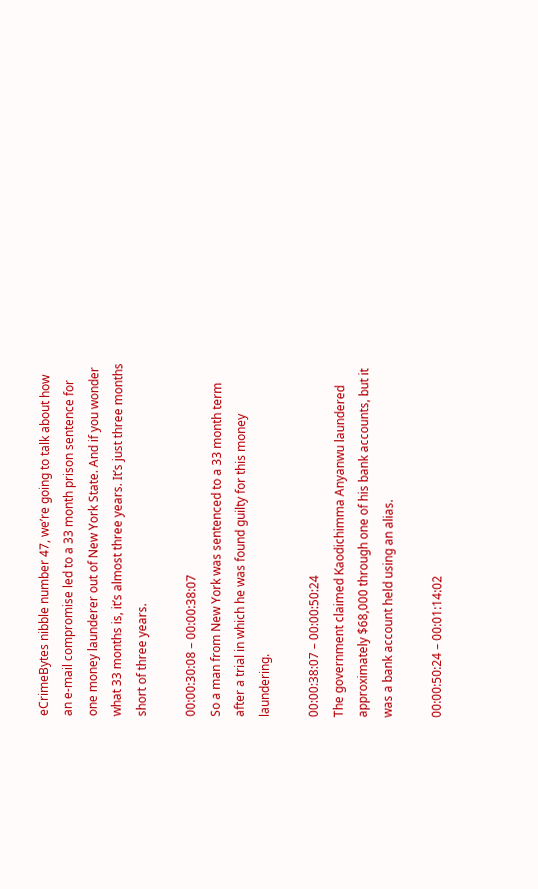eCrimeBytes nibble number 47, we’re going to talk about how an e-mail compromise led to a 33 month prison sentence for one money launderer out of New York State. And if you wonder what 33 months is, it’s almost three years. It’s just three months short of three years.

00:00:30:08 – 00:00:38:07
So a man from New York was sentenced to a 33 month term after a trial in which he was found guilty for this money laundering.

00:00:38:07 – 00:00:50:24
The government claimed Kaodichimma Anyanwu laundered approximately $68,000 through one of his bank accounts, but it was a bank account held using an alias.

00:00:50:24 – 00:01:14:02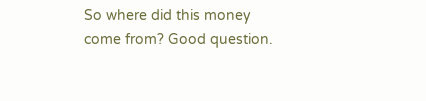So where did this money come from? Good question.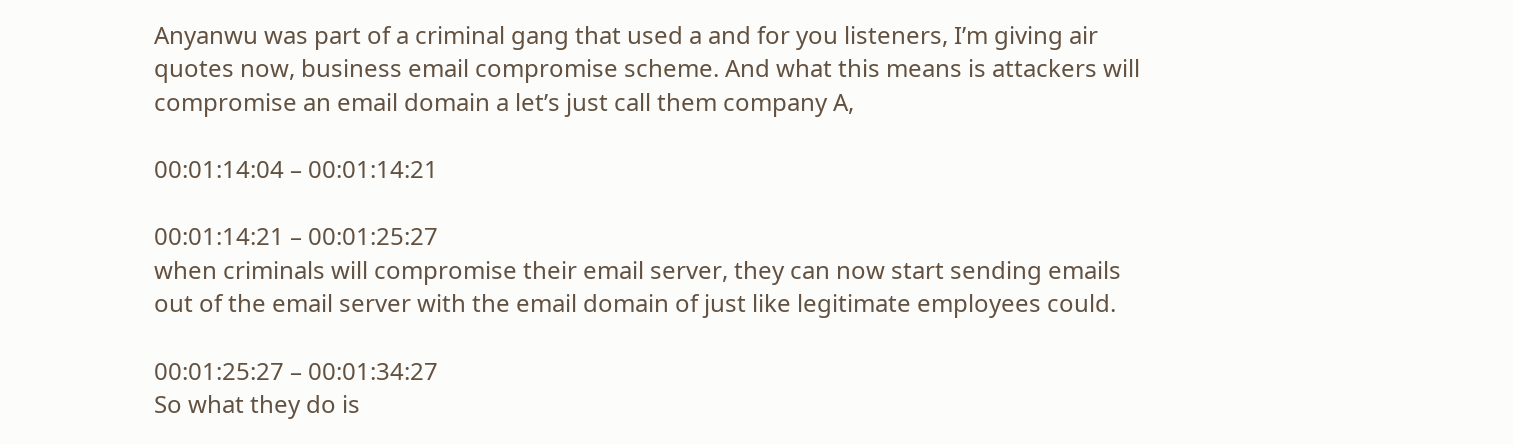Anyanwu was part of a criminal gang that used a and for you listeners, I’m giving air quotes now, business email compromise scheme. And what this means is attackers will compromise an email domain a let’s just call them company A,

00:01:14:04 – 00:01:14:21

00:01:14:21 – 00:01:25:27
when criminals will compromise their email server, they can now start sending emails out of the email server with the email domain of just like legitimate employees could.

00:01:25:27 – 00:01:34:27
So what they do is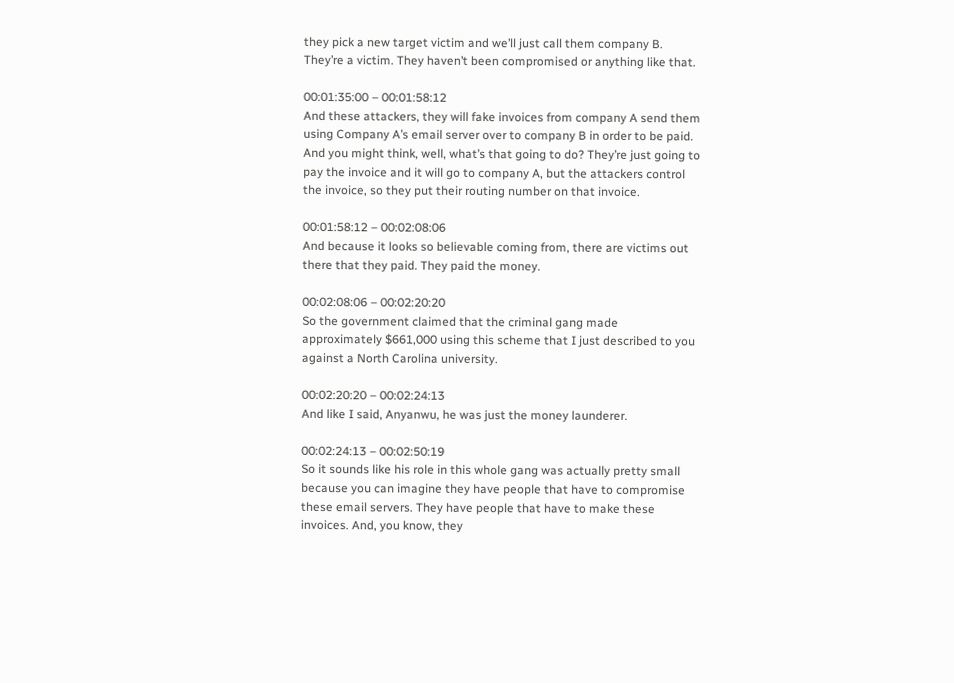they pick a new target victim and we’ll just call them company B. They’re a victim. They haven’t been compromised or anything like that.

00:01:35:00 – 00:01:58:12
And these attackers, they will fake invoices from company A send them using Company A’s email server over to company B in order to be paid. And you might think, well, what’s that going to do? They’re just going to pay the invoice and it will go to company A, but the attackers control the invoice, so they put their routing number on that invoice.

00:01:58:12 – 00:02:08:06
And because it looks so believable coming from, there are victims out there that they paid. They paid the money.

00:02:08:06 – 00:02:20:20
So the government claimed that the criminal gang made approximately $661,000 using this scheme that I just described to you against a North Carolina university.

00:02:20:20 – 00:02:24:13
And like I said, Anyanwu, he was just the money launderer.

00:02:24:13 – 00:02:50:19
So it sounds like his role in this whole gang was actually pretty small because you can imagine they have people that have to compromise these email servers. They have people that have to make these invoices. And, you know, they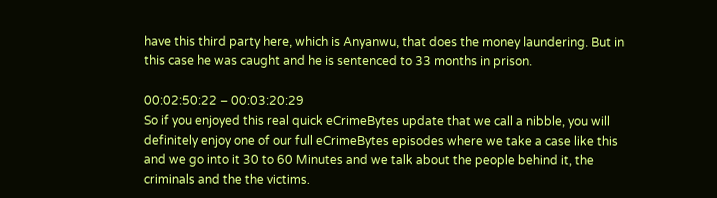have this third party here, which is Anyanwu, that does the money laundering. But in this case he was caught and he is sentenced to 33 months in prison.

00:02:50:22 – 00:03:20:29
So if you enjoyed this real quick eCrimeBytes update that we call a nibble, you will definitely enjoy one of our full eCrimeBytes episodes where we take a case like this and we go into it 30 to 60 Minutes and we talk about the people behind it, the criminals and the the victims.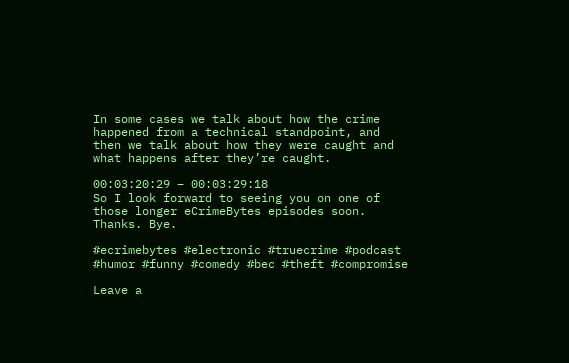In some cases we talk about how the crime happened from a technical standpoint, and then we talk about how they were caught and what happens after they’re caught.

00:03:20:29 – 00:03:29:18
So I look forward to seeing you on one of those longer eCrimeBytes episodes soon. Thanks. Bye.

#ecrimebytes #electronic #truecrime #podcast #humor #funny #comedy #bec #theft #compromise

Leave a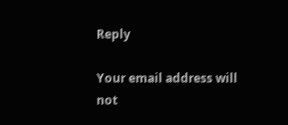Reply

Your email address will not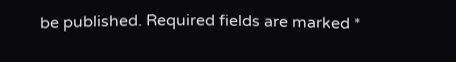be published. Required fields are marked *